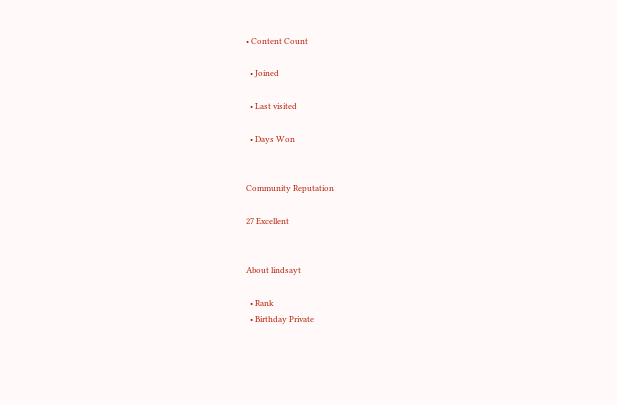• Content Count

  • Joined

  • Last visited

  • Days Won


Community Reputation

27 Excellent


About lindsayt

  • Rank
  • Birthday Private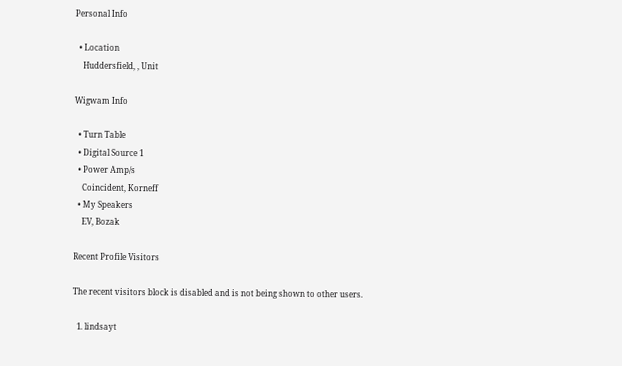Personal Info

  • Location
    Huddersfield, , Unit

Wigwam Info

  • Turn Table
  • Digital Source 1
  • Power Amp/s
    Coincident, Korneff
  • My Speakers
    EV, Bozak

Recent Profile Visitors

The recent visitors block is disabled and is not being shown to other users.

  1. lindsayt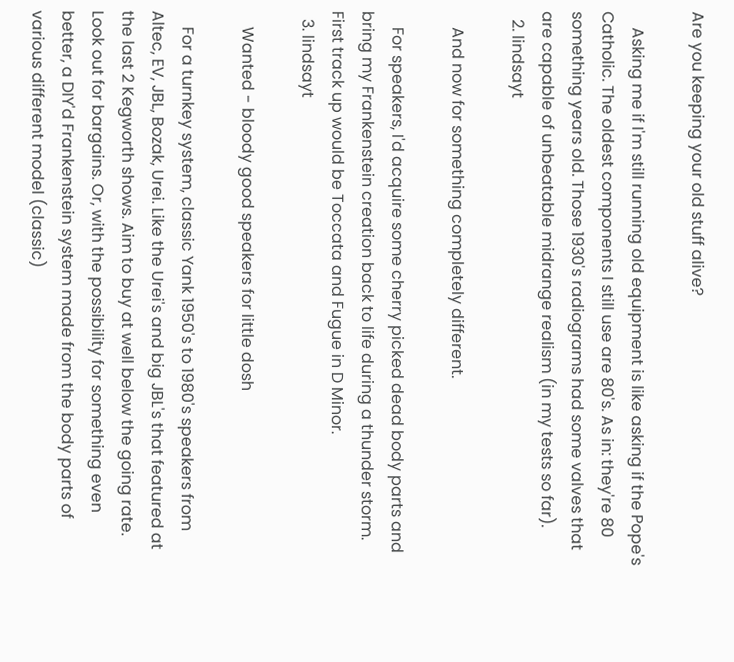Are you keeping your old stuff alive?

    Asking me if I'm still running old equipment is like asking if the Pope's Catholic. The oldest components I still use are 80's. As in: they're 80 something years old. Those 1930's radiograms had some valves that are capable of unbeatable midrange realism (in my tests so far).
  2. lindsayt

    And now for something completely different.

    For speakers, I'd acquire some cherry picked dead body parts and bring my Frankenstein creation back to life during a thunder storm. First track up would be Toccata and Fugue in D Minor.
  3. lindsayt

    Wanted - bloody good speakers for little dosh

    For a turnkey system, classic Yank 1950's to 1980's speakers from Altec, EV, JBL, Bozak, Urei. Like the Urei's and big JBL's that featured at the last 2 Kegworth shows. Aim to buy at well below the going rate. Look out for bargains. Or, with the possibility for something even better, a DIY'd Frankenstein system made from the body parts of various different model (classic)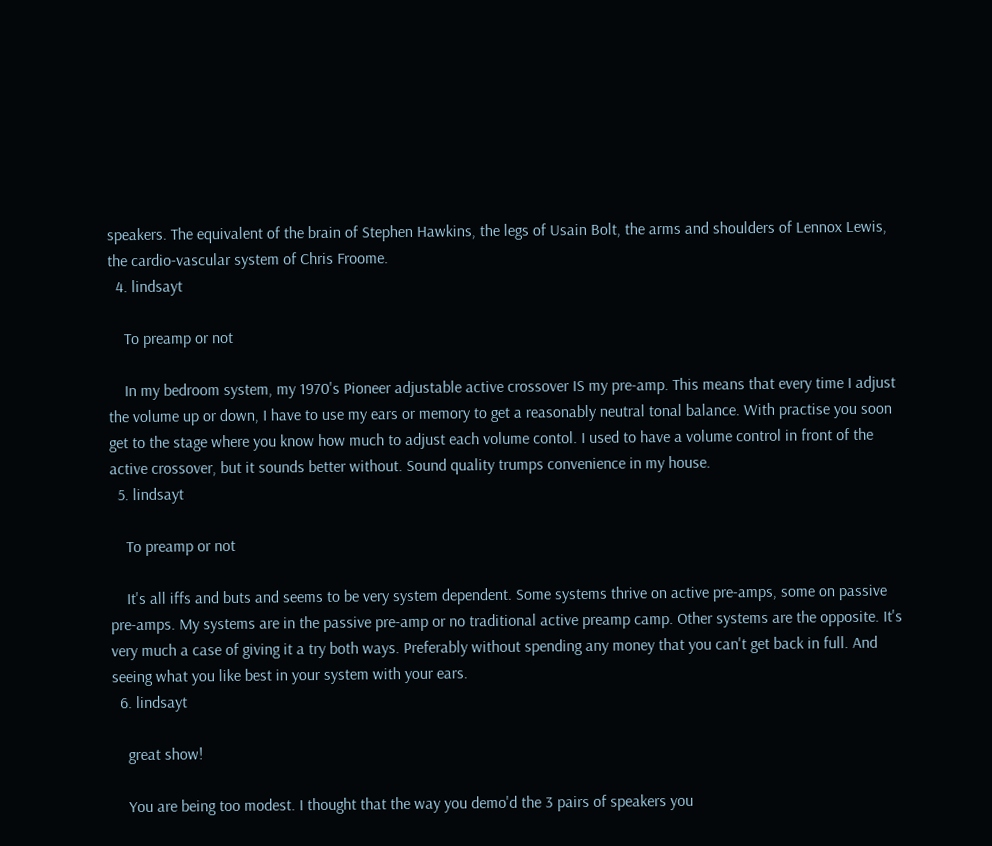speakers. The equivalent of the brain of Stephen Hawkins, the legs of Usain Bolt, the arms and shoulders of Lennox Lewis, the cardio-vascular system of Chris Froome.
  4. lindsayt

    To preamp or not

    In my bedroom system, my 1970's Pioneer adjustable active crossover IS my pre-amp. This means that every time I adjust the volume up or down, I have to use my ears or memory to get a reasonably neutral tonal balance. With practise you soon get to the stage where you know how much to adjust each volume contol. I used to have a volume control in front of the active crossover, but it sounds better without. Sound quality trumps convenience in my house.
  5. lindsayt

    To preamp or not

    It's all iffs and buts and seems to be very system dependent. Some systems thrive on active pre-amps, some on passive pre-amps. My systems are in the passive pre-amp or no traditional active preamp camp. Other systems are the opposite. It's very much a case of giving it a try both ways. Preferably without spending any money that you can't get back in full. And seeing what you like best in your system with your ears.
  6. lindsayt

    great show!

    You are being too modest. I thought that the way you demo'd the 3 pairs of speakers you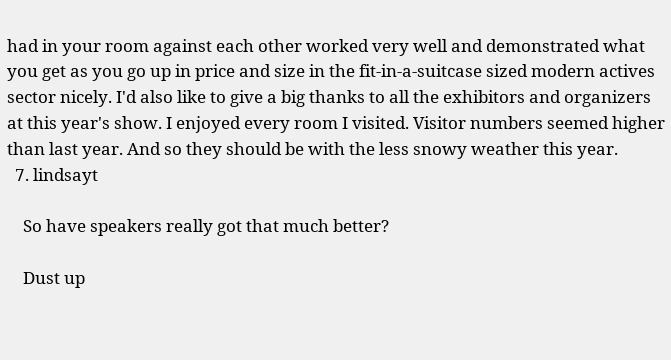had in your room against each other worked very well and demonstrated what you get as you go up in price and size in the fit-in-a-suitcase sized modern actives sector nicely. I'd also like to give a big thanks to all the exhibitors and organizers at this year's show. I enjoyed every room I visited. Visitor numbers seemed higher than last year. And so they should be with the less snowy weather this year.
  7. lindsayt

    So have speakers really got that much better?

    Dust up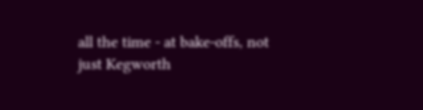all the time - at bake-offs, not just Kegworth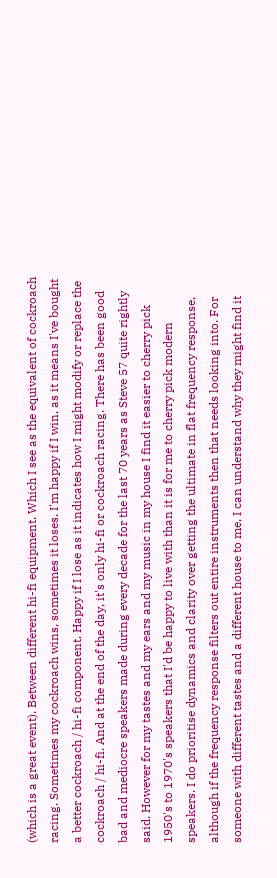(which is a great event). Between different hi-fi equipment. Which I see as the equivalent of cockroach racing. Sometimes my cockroach wins, sometimes it loses. I'm happy if I win, as it means I've bought a better cockroach / hi-fi component. Happy if I lose as it indicates how I might modify or replace the cockroach / hi-fi. And at the end of the day, it's only hi-fi or cockroach racing. There has been good bad and mediocre speakers made during every decade for the last 70 years as Steve 57 quite rightly said. However for my tastes and my ears and my music in my house I find it easier to cherry pick 1950's to 1970's speakers that I'd be happy to live with than it is for me to cherry pick modern speakers. I do prioritise dynamics and clarity over getting the ultimate in flat frequency response, although if the frequency response filters out entire instruments then that needs looking into. For someone with different tastes and a different house to me, I can understand why they might find it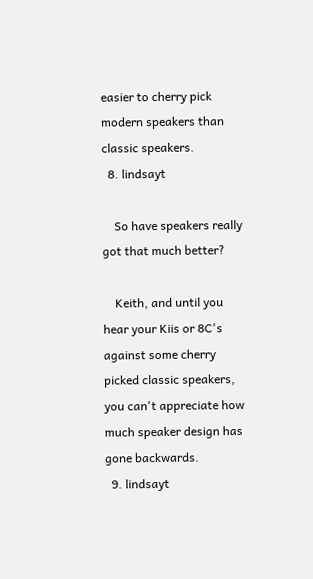easier to cherry pick modern speakers than classic speakers.
  8. lindsayt

    So have speakers really got that much better?

    Keith, and until you hear your Kiis or 8C's against some cherry picked classic speakers, you can't appreciate how much speaker design has gone backwards.
  9. lindsayt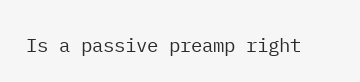Is a passive preamp right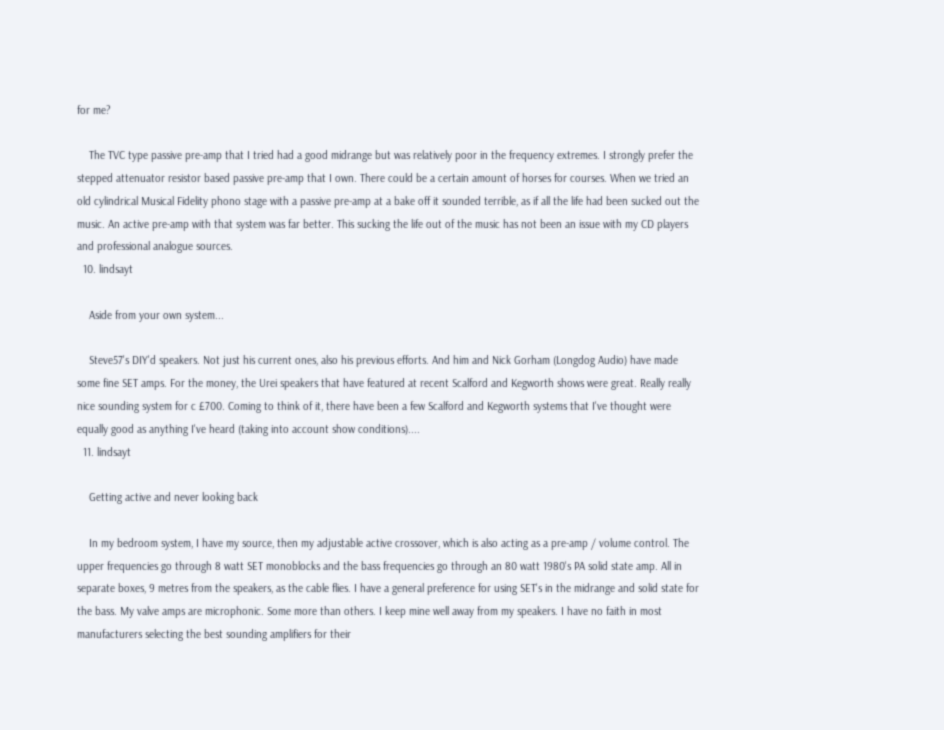for me?

    The TVC type passive pre-amp that I tried had a good midrange but was relatively poor in the frequency extremes. I strongly prefer the stepped attenuator resistor based passive pre-amp that I own. There could be a certain amount of horses for courses. When we tried an old cylindrical Musical Fidelity phono stage with a passive pre-amp at a bake off it sounded terrible, as if all the life had been sucked out the music. An active pre-amp with that system was far better. This sucking the life out of the music has not been an issue with my CD players and professional analogue sources.
  10. lindsayt

    Aside from your own system...

    Steve57's DIY'd speakers. Not just his current ones, also his previous efforts. And him and Nick Gorham (Longdog Audio) have made some fine SET amps. For the money, the Urei speakers that have featured at recent Scalford and Kegworth shows were great. Really really nice sounding system for c £700. Coming to think of it, there have been a few Scalford and Kegworth systems that I've thought were equally good as anything I've heard (taking into account show conditions)....
  11. lindsayt

    Getting active and never looking back

    In my bedroom system, I have my source, then my adjustable active crossover, which is also acting as a pre-amp / volume control. The upper frequencies go through 8 watt SET monoblocks and the bass frequencies go through an 80 watt 1980's PA solid state amp. All in separate boxes, 9 metres from the speakers, as the cable flies. I have a general preference for using SET's in the midrange and solid state for the bass. My valve amps are microphonic. Some more than others. I keep mine well away from my speakers. I have no faith in most manufacturers selecting the best sounding amplifiers for their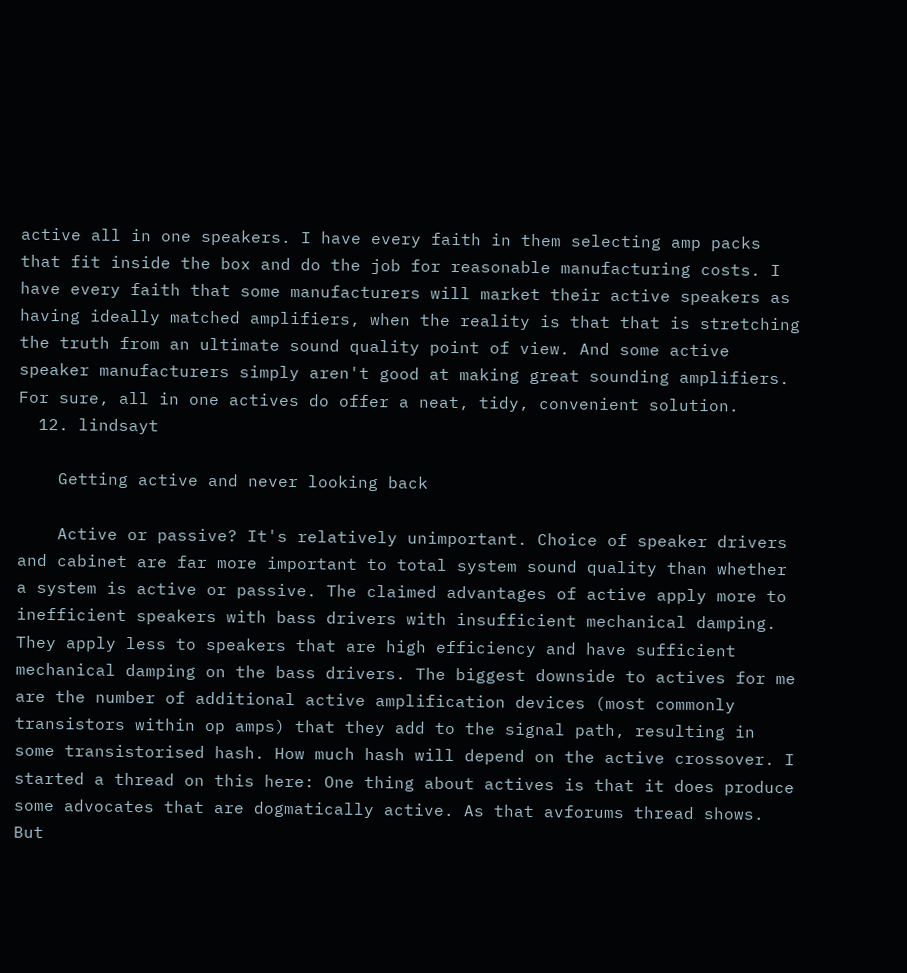active all in one speakers. I have every faith in them selecting amp packs that fit inside the box and do the job for reasonable manufacturing costs. I have every faith that some manufacturers will market their active speakers as having ideally matched amplifiers, when the reality is that that is stretching the truth from an ultimate sound quality point of view. And some active speaker manufacturers simply aren't good at making great sounding amplifiers. For sure, all in one actives do offer a neat, tidy, convenient solution.
  12. lindsayt

    Getting active and never looking back

    Active or passive? It's relatively unimportant. Choice of speaker drivers and cabinet are far more important to total system sound quality than whether a system is active or passive. The claimed advantages of active apply more to inefficient speakers with bass drivers with insufficient mechanical damping. They apply less to speakers that are high efficiency and have sufficient mechanical damping on the bass drivers. The biggest downside to actives for me are the number of additional active amplification devices (most commonly transistors within op amps) that they add to the signal path, resulting in some transistorised hash. How much hash will depend on the active crossover. I started a thread on this here: One thing about actives is that it does produce some advocates that are dogmatically active. As that avforums thread shows. But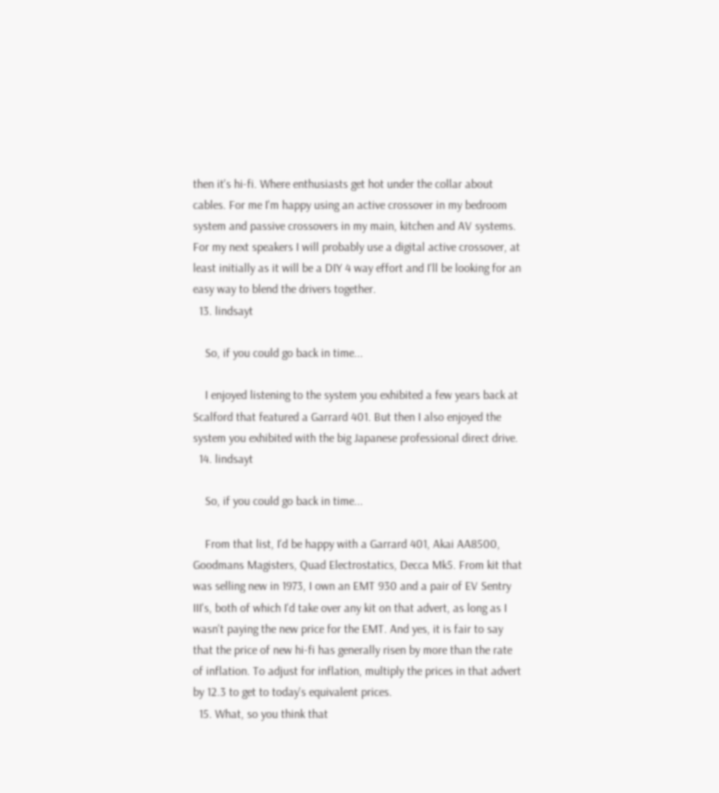then it's hi-fi. Where enthusiasts get hot under the collar about cables. For me I'm happy using an active crossover in my bedroom system and passive crossovers in my main, kitchen and AV systems. For my next speakers I will probably use a digital active crossover, at least initially as it will be a DIY 4 way effort and I'll be looking for an easy way to blend the drivers together.
  13. lindsayt

    So, if you could go back in time...

    I enjoyed listening to the system you exhibited a few years back at Scalford that featured a Garrard 401. But then I also enjoyed the system you exhibited with the big Japanese professional direct drive.
  14. lindsayt

    So, if you could go back in time...

    From that list, I'd be happy with a Garrard 401, Akai AA8500, Goodmans Magisters, Quad Electrostatics, Decca Mk5. From kit that was selling new in 1973, I own an EMT 930 and a pair of EV Sentry III's, both of which I'd take over any kit on that advert, as long as I wasn't paying the new price for the EMT. And yes, it is fair to say that the price of new hi-fi has generally risen by more than the rate of inflation. To adjust for inflation, multiply the prices in that advert by 12.3 to get to today's equivalent prices.
  15. What, so you think that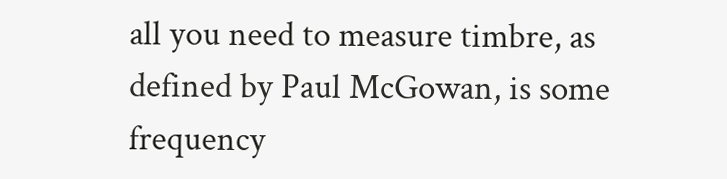all you need to measure timbre, as defined by Paul McGowan, is some frequency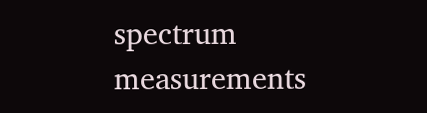spectrum measurements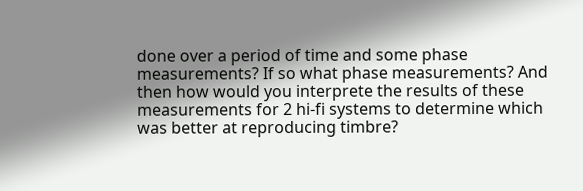done over a period of time and some phase measurements? If so what phase measurements? And then how would you interprete the results of these measurements for 2 hi-fi systems to determine which was better at reproducing timbre?